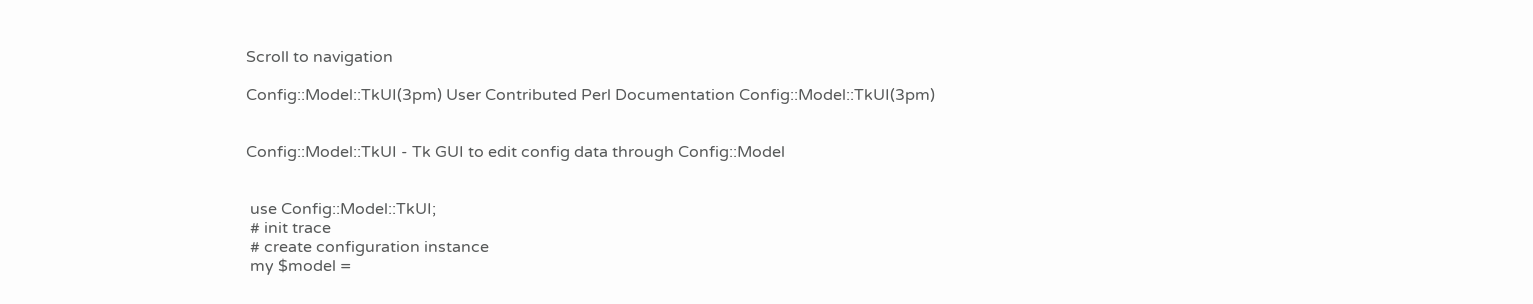Scroll to navigation

Config::Model::TkUI(3pm) User Contributed Perl Documentation Config::Model::TkUI(3pm)


Config::Model::TkUI - Tk GUI to edit config data through Config::Model


 use Config::Model::TkUI;
 # init trace
 # create configuration instance
 my $model =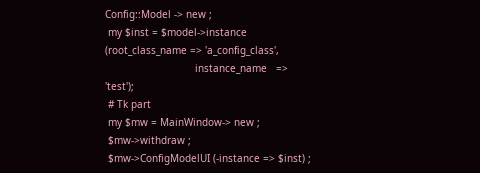Config::Model -> new ;
 my $inst = $model->instance (root_class_name => 'a_config_class',
                              instance_name   => 'test');
 # Tk part
 my $mw = MainWindow-> new ;
 $mw->withdraw ;
 $mw->ConfigModelUI (-instance => $inst) ;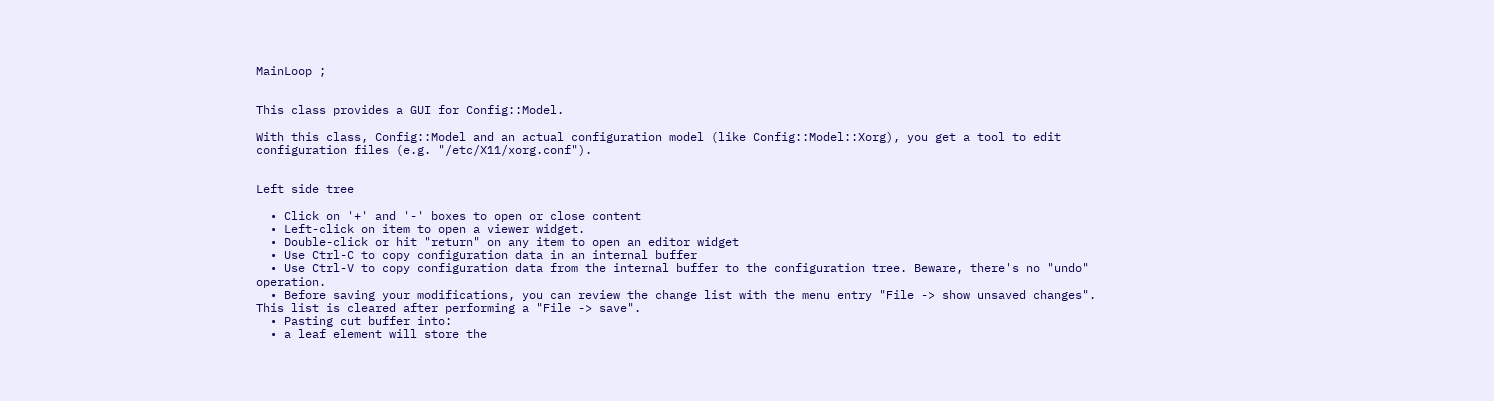MainLoop ;


This class provides a GUI for Config::Model.

With this class, Config::Model and an actual configuration model (like Config::Model::Xorg), you get a tool to edit configuration files (e.g. "/etc/X11/xorg.conf").


Left side tree

  • Click on '+' and '-' boxes to open or close content
  • Left-click on item to open a viewer widget.
  • Double-click or hit "return" on any item to open an editor widget
  • Use Ctrl-C to copy configuration data in an internal buffer
  • Use Ctrl-V to copy configuration data from the internal buffer to the configuration tree. Beware, there's no "undo" operation.
  • Before saving your modifications, you can review the change list with the menu entry "File -> show unsaved changes". This list is cleared after performing a "File -> save".
  • Pasting cut buffer into:
  • a leaf element will store the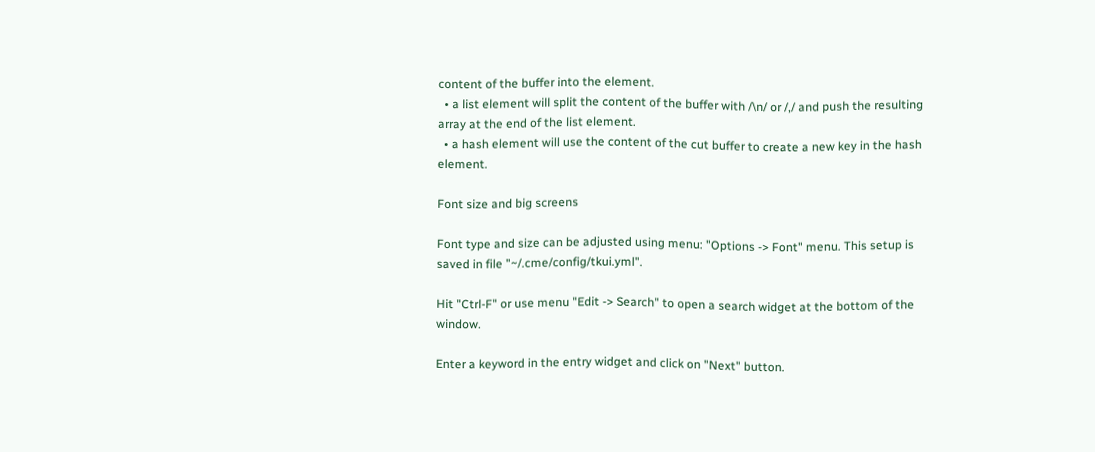content of the buffer into the element.
  • a list element will split the content of the buffer with /\n/ or /,/ and push the resulting array at the end of the list element.
  • a hash element will use the content of the cut buffer to create a new key in the hash element.

Font size and big screens

Font type and size can be adjusted using menu: "Options -> Font" menu. This setup is saved in file "~/.cme/config/tkui.yml".

Hit "Ctrl-F" or use menu "Edit -> Search" to open a search widget at the bottom of the window.

Enter a keyword in the entry widget and click on "Next" button.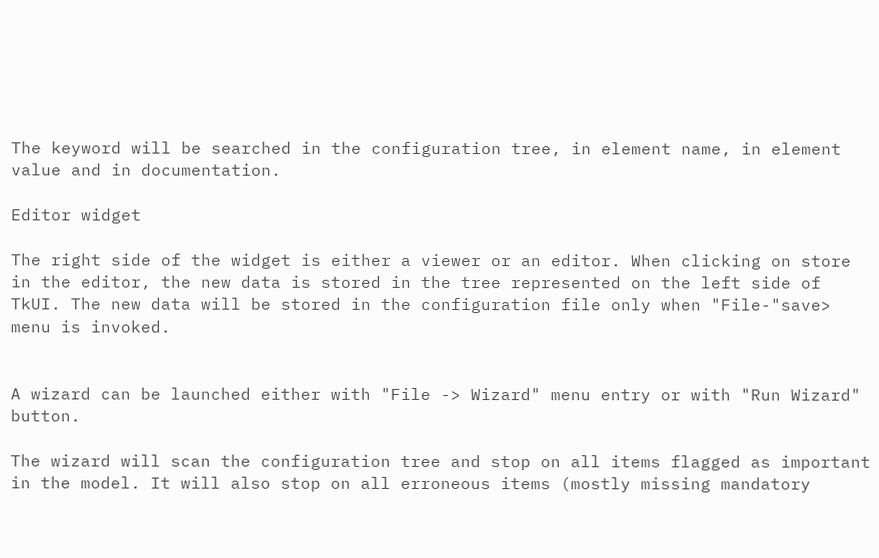The keyword will be searched in the configuration tree, in element name, in element value and in documentation.

Editor widget

The right side of the widget is either a viewer or an editor. When clicking on store in the editor, the new data is stored in the tree represented on the left side of TkUI. The new data will be stored in the configuration file only when "File-"save> menu is invoked.


A wizard can be launched either with "File -> Wizard" menu entry or with "Run Wizard" button.

The wizard will scan the configuration tree and stop on all items flagged as important in the model. It will also stop on all erroneous items (mostly missing mandatory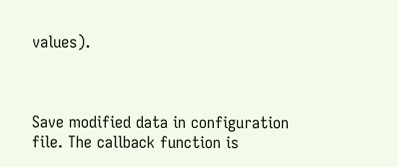values).



Save modified data in configuration file. The callback function is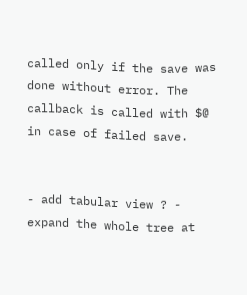called only if the save was done without error. The callback is called with $@ in case of failed save.


- add tabular view ? - expand the whole tree at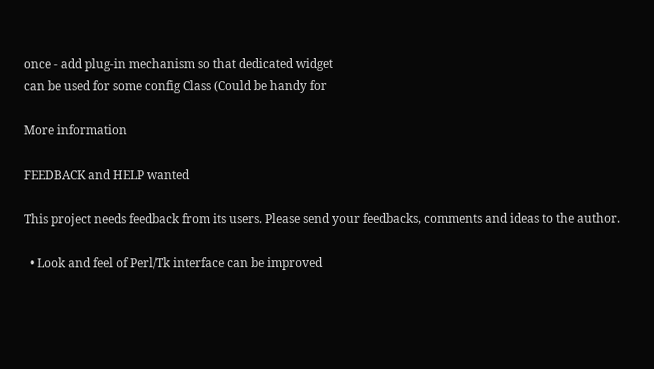once - add plug-in mechanism so that dedicated widget
can be used for some config Class (Could be handy for

More information

FEEDBACK and HELP wanted

This project needs feedback from its users. Please send your feedbacks, comments and ideas to the author.

  • Look and feel of Perl/Tk interface can be improved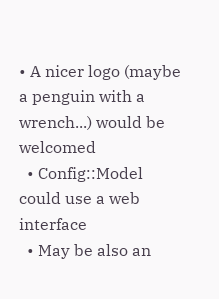• A nicer logo (maybe a penguin with a wrench...) would be welcomed
  • Config::Model could use a web interface
  • May be also an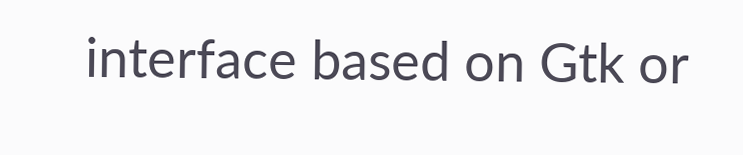interface based on Gtk or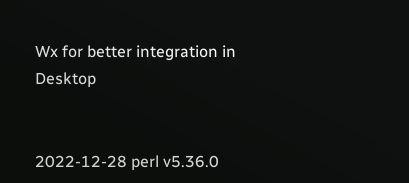Wx for better integration in Desktop


2022-12-28 perl v5.36.0